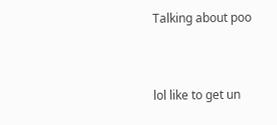Talking about poo


lol like to get un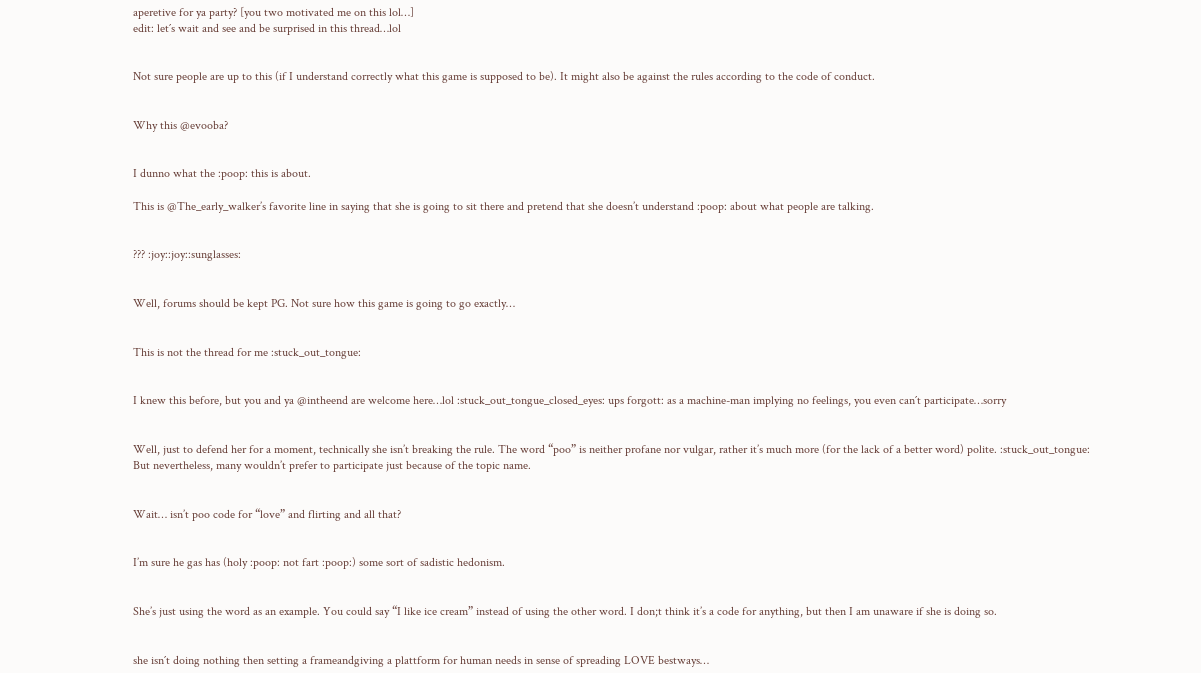aperetive for ya party? [you two motivated me on this lol…]
edit: let´s wait and see and be surprised in this thread…lol


Not sure people are up to this (if I understand correctly what this game is supposed to be). It might also be against the rules according to the code of conduct.


Why this @evooba?


I dunno what the :poop: this is about.

This is @The_early_walker’s favorite line in saying that she is going to sit there and pretend that she doesn’t understand :poop: about what people are talking.


??? :joy::joy::sunglasses:


Well, forums should be kept PG. Not sure how this game is going to go exactly…


This is not the thread for me :stuck_out_tongue:


I knew this before, but you and ya @intheend are welcome here…lol :stuck_out_tongue_closed_eyes: ups forgott: as a machine-man implying no feelings, you even can´t participate…sorry


Well, just to defend her for a moment, technically she isn’t breaking the rule. The word “poo” is neither profane nor vulgar, rather it’s much more (for the lack of a better word) polite. :stuck_out_tongue:
But nevertheless, many wouldn’t prefer to participate just because of the topic name.


Wait… isn’t poo code for “love” and flirting and all that?


I’m sure he gas has (holy :poop: not fart :poop:) some sort of sadistic hedonism.


She’s just using the word as an example. You could say “I like ice cream” instead of using the other word. I don;t think it’s a code for anything, but then I am unaware if she is doing so.


she isn´t doing nothing then setting a frameandgiving a plattform for human needs in sense of spreading LOVE bestways…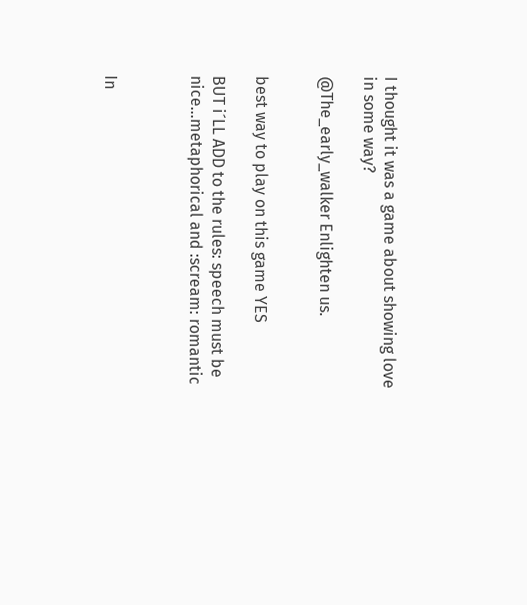I thought it was a game about showing love in some way?

@The_early_walker Enlighten us.


best way to play on this game YES

BUT i´LL ADD to the rules: speech must be nice…metaphorical and :scream: romantic



In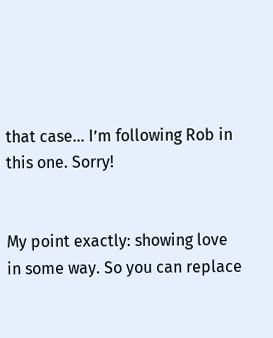that case… I’m following Rob in this one. Sorry!


My point exactly: showing love in some way. So you can replace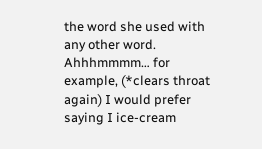the word she used with any other word.
Ahhhmmmm… for example, (*clears throat again) I would prefer saying I ice-cream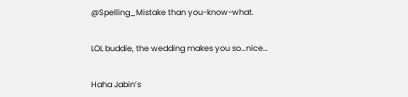@Spelling_Mistake than you-know-what.


LOL buddie, the wedding makes you so…nice…


Haha Jabin’s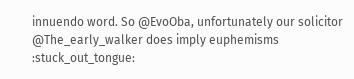innuendo word. So @EvoOba, unfortunately our solicitor @The_early_walker does imply euphemisms :stuck_out_tongue: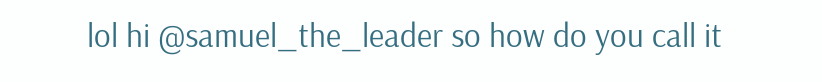lol hi @samuel_the_leader so how do you call it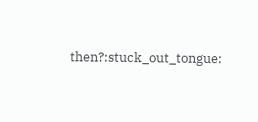then?:stuck_out_tongue: